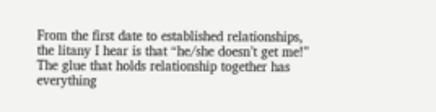From the first date to established relationships, the litany I hear is that “he/she doesn’t get me!”  The glue that holds relationship together has everything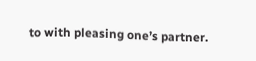to with pleasing one’s partner.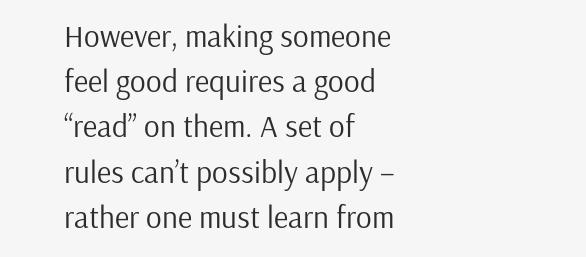However, making someone feel good requires a good “read” on them. A set of rules can’t possibly apply – rather one must learn from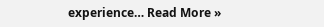experience… Read More »